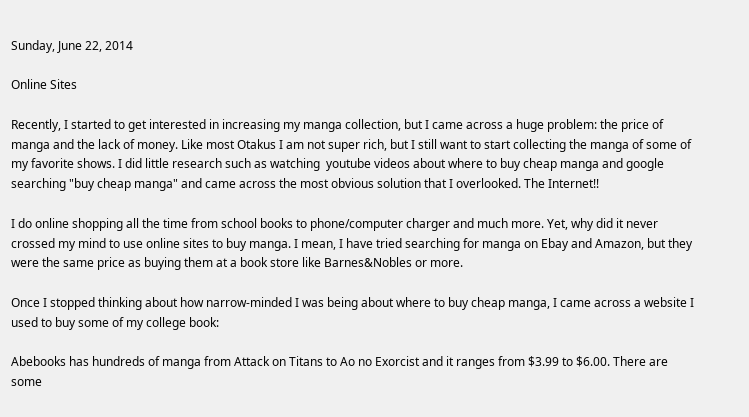Sunday, June 22, 2014

Online Sites

Recently, I started to get interested in increasing my manga collection, but I came across a huge problem: the price of manga and the lack of money. Like most Otakus I am not super rich, but I still want to start collecting the manga of some of my favorite shows. I did little research such as watching  youtube videos about where to buy cheap manga and google searching "buy cheap manga" and came across the most obvious solution that I overlooked. The Internet!!

I do online shopping all the time from school books to phone/computer charger and much more. Yet, why did it never crossed my mind to use online sites to buy manga. I mean, I have tried searching for manga on Ebay and Amazon, but they were the same price as buying them at a book store like Barnes&Nobles or more.

Once I stopped thinking about how narrow-minded I was being about where to buy cheap manga, I came across a website I used to buy some of my college book:

Abebooks has hundreds of manga from Attack on Titans to Ao no Exorcist and it ranges from $3.99 to $6.00. There are some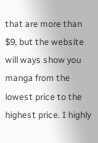that are more than $9, but the website will ways show you manga from the lowest price to the highest price. I highly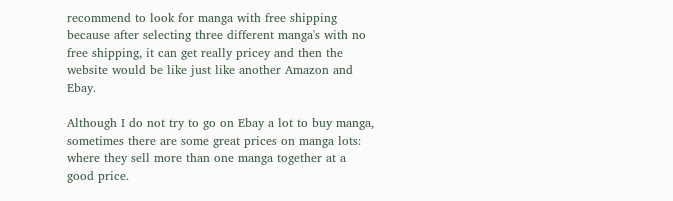recommend to look for manga with free shipping because after selecting three different manga's with no free shipping, it can get really pricey and then the website would be like just like another Amazon and Ebay.

Although I do not try to go on Ebay a lot to buy manga, sometimes there are some great prices on manga lots: where they sell more than one manga together at a good price.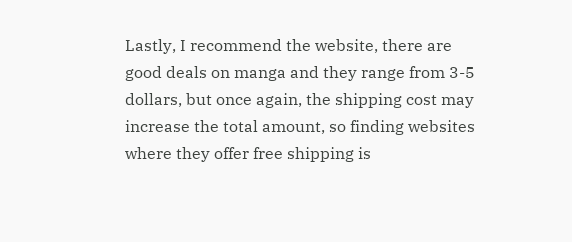Lastly, I recommend the website, there are good deals on manga and they range from 3-5 dollars, but once again, the shipping cost may increase the total amount, so finding websites where they offer free shipping is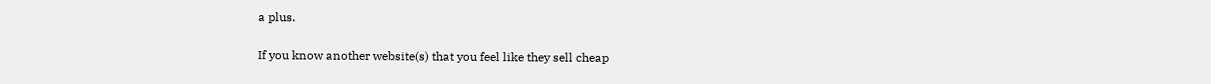a plus.

If you know another website(s) that you feel like they sell cheap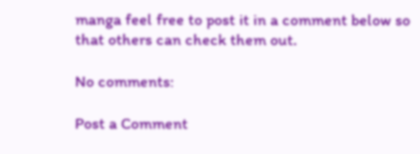manga feel free to post it in a comment below so that others can check them out.

No comments:

Post a Comment